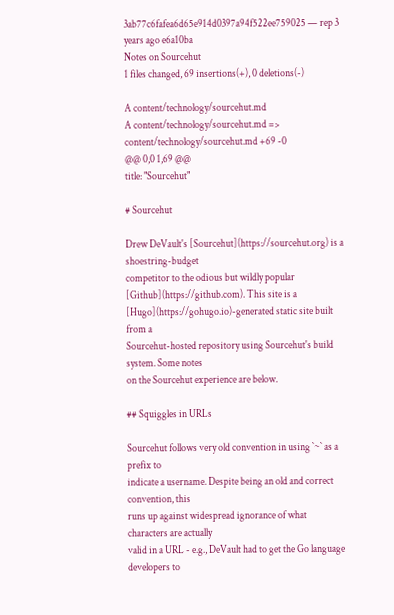3ab77c6fafea6d65e914d0397a94f522ee759025 — rep 3 years ago e6a10ba
Notes on Sourcehut
1 files changed, 69 insertions(+), 0 deletions(-)

A content/technology/sourcehut.md
A content/technology/sourcehut.md => content/technology/sourcehut.md +69 -0
@@ 0,0 1,69 @@
title: "Sourcehut"

# Sourcehut

Drew DeVault's [Sourcehut](https://sourcehut.org) is a shoestring-budget
competitor to the odious but wildly popular
[Github](https://github.com). This site is a
[Hugo](https://gohugo.io)-generated static site built from a
Sourcehut-hosted repository using Sourcehut's build system. Some notes
on the Sourcehut experience are below.

## Squiggles in URLs

Sourcehut follows very old convention in using `~` as a prefix to
indicate a username. Despite being an old and correct convention, this
runs up against widespread ignorance of what characters are actually
valid in a URL - e.g., DeVault had to get the Go language developers to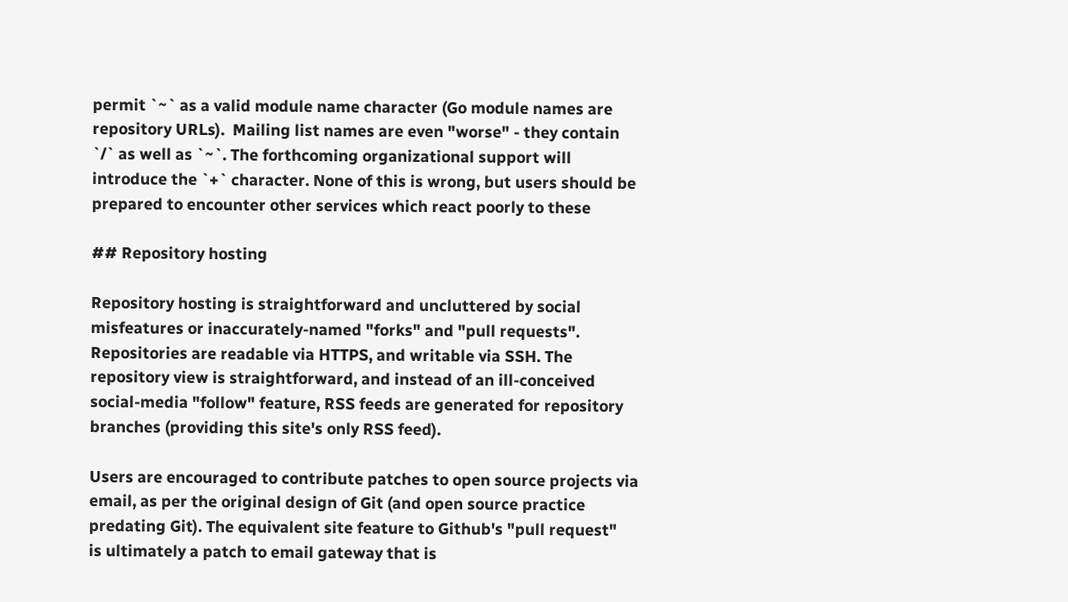permit `~` as a valid module name character (Go module names are
repository URLs).  Mailing list names are even "worse" - they contain
`/` as well as `~`. The forthcoming organizational support will
introduce the `+` character. None of this is wrong, but users should be
prepared to encounter other services which react poorly to these

## Repository hosting

Repository hosting is straightforward and uncluttered by social
misfeatures or inaccurately-named "forks" and "pull requests".
Repositories are readable via HTTPS, and writable via SSH. The
repository view is straightforward, and instead of an ill-conceived
social-media "follow" feature, RSS feeds are generated for repository
branches (providing this site's only RSS feed).

Users are encouraged to contribute patches to open source projects via
email, as per the original design of Git (and open source practice
predating Git). The equivalent site feature to Github's "pull request"
is ultimately a patch to email gateway that is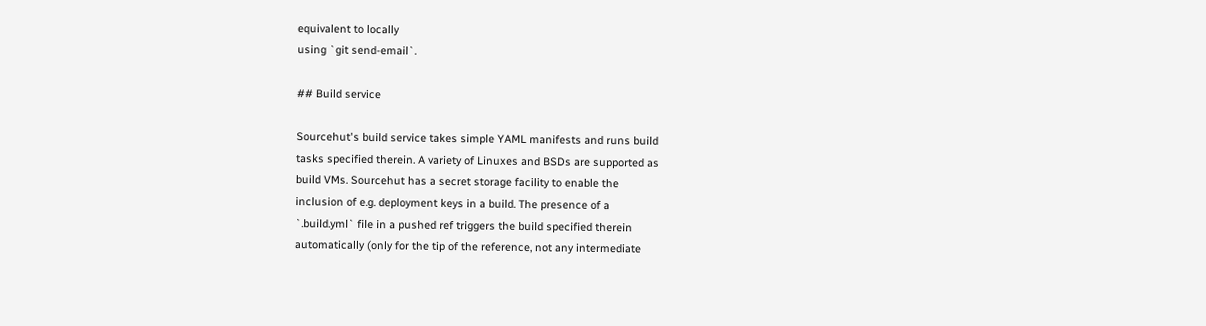equivalent to locally
using `git send-email`.

## Build service

Sourcehut's build service takes simple YAML manifests and runs build
tasks specified therein. A variety of Linuxes and BSDs are supported as
build VMs. Sourcehut has a secret storage facility to enable the
inclusion of e.g. deployment keys in a build. The presence of a
`.build.yml` file in a pushed ref triggers the build specified therein
automatically (only for the tip of the reference, not any intermediate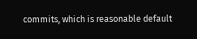commits, which is reasonable default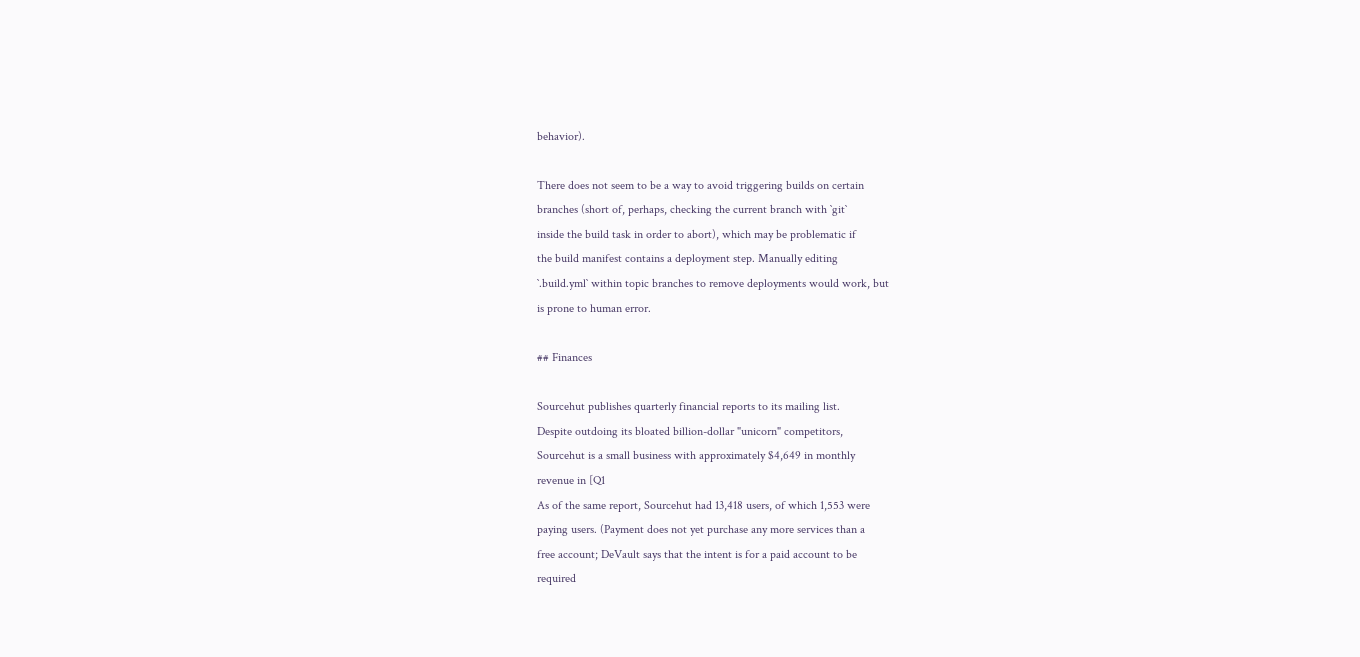behavior).

There does not seem to be a way to avoid triggering builds on certain
branches (short of, perhaps, checking the current branch with `git`
inside the build task in order to abort), which may be problematic if
the build manifest contains a deployment step. Manually editing
`.build.yml` within topic branches to remove deployments would work, but
is prone to human error.

## Finances

Sourcehut publishes quarterly financial reports to its mailing list.
Despite outdoing its bloated billion-dollar "unicorn" competitors,
Sourcehut is a small business with approximately $4,649 in monthly
revenue in [Q1
As of the same report, Sourcehut had 13,418 users, of which 1,553 were
paying users. (Payment does not yet purchase any more services than a
free account; DeVault says that the intent is for a paid account to be
required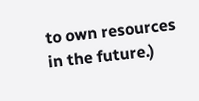to own resources in the future.)